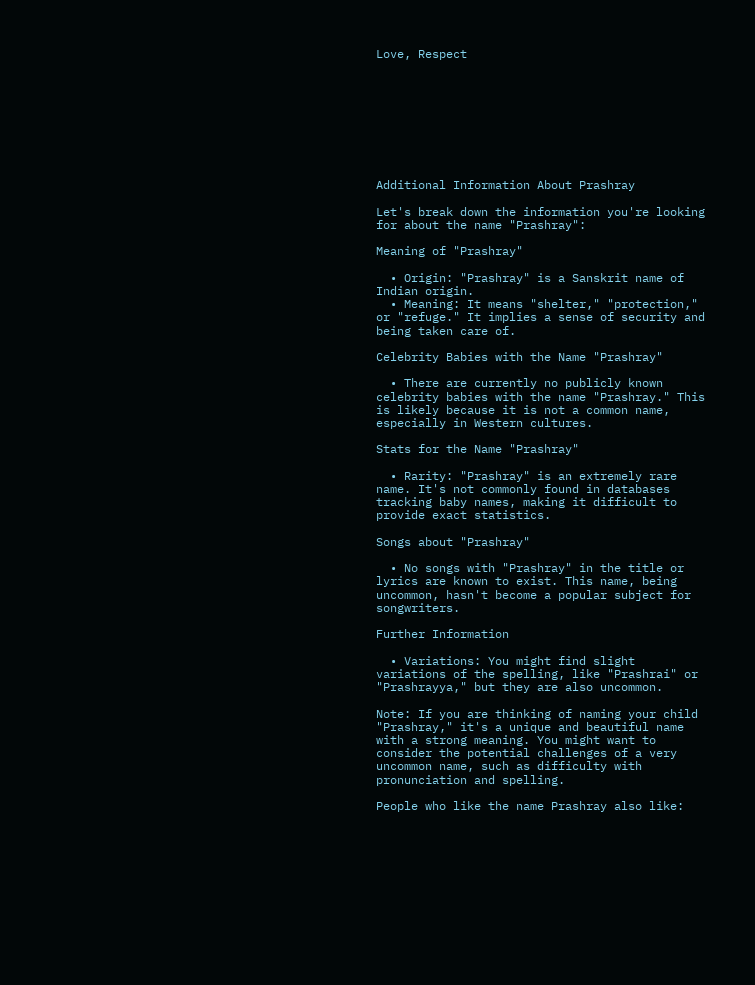Love, Respect









Additional Information About Prashray

Let's break down the information you're looking for about the name "Prashray":

Meaning of "Prashray"

  • Origin: "Prashray" is a Sanskrit name of Indian origin.
  • Meaning: It means "shelter," "protection," or "refuge." It implies a sense of security and being taken care of.

Celebrity Babies with the Name "Prashray"

  • There are currently no publicly known celebrity babies with the name "Prashray." This is likely because it is not a common name, especially in Western cultures.

Stats for the Name "Prashray"

  • Rarity: "Prashray" is an extremely rare name. It's not commonly found in databases tracking baby names, making it difficult to provide exact statistics.

Songs about "Prashray"

  • No songs with "Prashray" in the title or lyrics are known to exist. This name, being uncommon, hasn't become a popular subject for songwriters.

Further Information

  • Variations: You might find slight variations of the spelling, like "Prashrai" or "Prashrayya," but they are also uncommon.

Note: If you are thinking of naming your child "Prashray," it's a unique and beautiful name with a strong meaning. You might want to consider the potential challenges of a very uncommon name, such as difficulty with pronunciation and spelling.

People who like the name Prashray also like: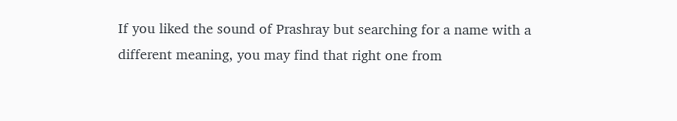If you liked the sound of Prashray but searching for a name with a different meaning, you may find that right one from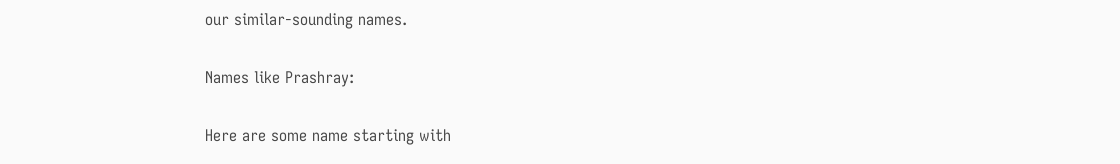our similar-sounding names.

Names like Prashray:

Here are some name starting with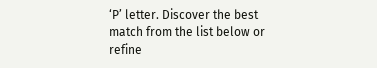‘P’ letter. Discover the best match from the list below or refine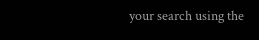your search using the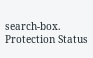search-box. Protection Status